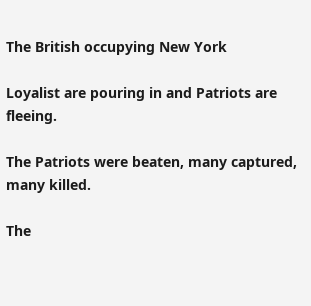The British occupying New York

Loyalist are pouring in and Patriots are fleeing.

The Patriots were beaten, many captured, many killed.

The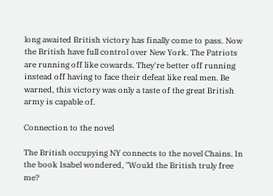long awaited British victory has finally come to pass. Now the British have full control over New York. The Patriots are running off like cowards. They're better off running instead off having to face their defeat like real men. Be warned, this victory was only a taste of the great British army is capable of.

Connection to the novel

The British occupying NY connects to the novel Chains. In the book Isabel wondered, "Would the British truly free me?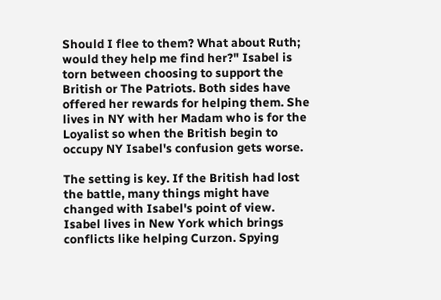Should I flee to them? What about Ruth; would they help me find her?" Isabel is torn between choosing to support the British or The Patriots. Both sides have offered her rewards for helping them. She lives in NY with her Madam who is for the Loyalist so when the British begin to occupy NY Isabel's confusion gets worse.

The setting is key. If the British had lost the battle, many things might have changed with Isabel's point of view. Isabel lives in New York which brings conflicts like helping Curzon. Spying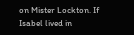on Mister Lockton. If Isabel lived in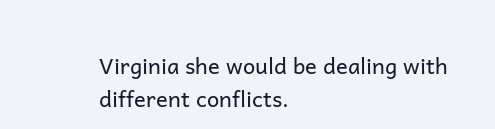Virginia she would be dealing with different conflicts.